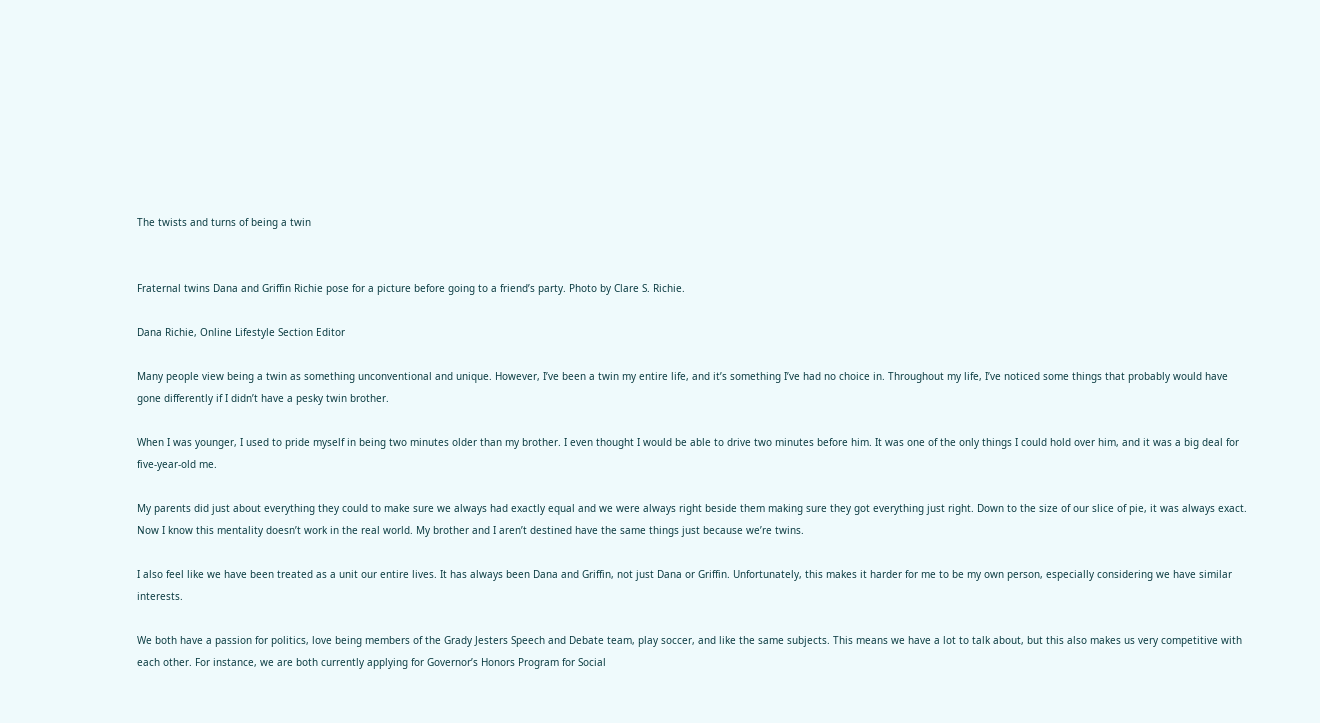The twists and turns of being a twin


Fraternal twins Dana and Griffin Richie pose for a picture before going to a friend’s party. Photo by Clare S. Richie.

Dana Richie, Online Lifestyle Section Editor

Many people view being a twin as something unconventional and unique. However, I’ve been a twin my entire life, and it’s something I’ve had no choice in. Throughout my life, I’ve noticed some things that probably would have gone differently if I didn’t have a pesky twin brother.

When I was younger, I used to pride myself in being two minutes older than my brother. I even thought I would be able to drive two minutes before him. It was one of the only things I could hold over him, and it was a big deal for five-year-old me.

My parents did just about everything they could to make sure we always had exactly equal and we were always right beside them making sure they got everything just right. Down to the size of our slice of pie, it was always exact. Now I know this mentality doesn’t work in the real world. My brother and I aren’t destined have the same things just because we’re twins.

I also feel like we have been treated as a unit our entire lives. It has always been Dana and Griffin, not just Dana or Griffin. Unfortunately, this makes it harder for me to be my own person, especially considering we have similar interests.

We both have a passion for politics, love being members of the Grady Jesters Speech and Debate team, play soccer, and like the same subjects. This means we have a lot to talk about, but this also makes us very competitive with each other. For instance, we are both currently applying for Governor’s Honors Program for Social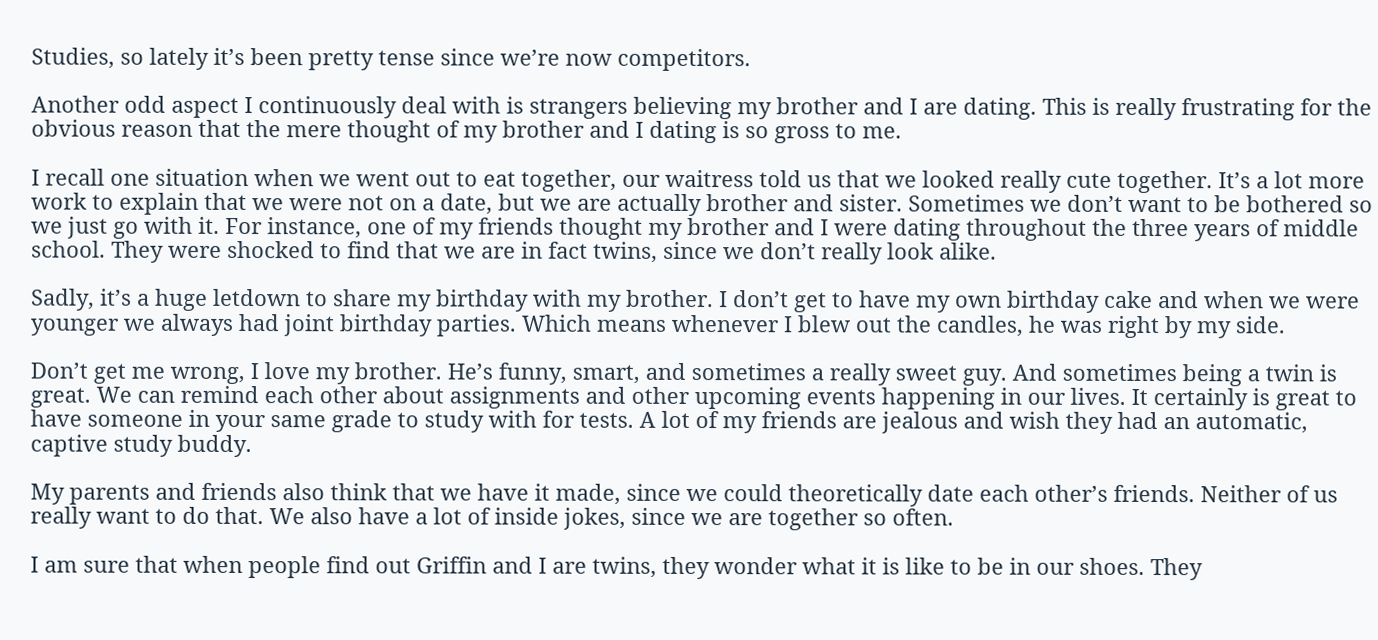Studies, so lately it’s been pretty tense since we’re now competitors.

Another odd aspect I continuously deal with is strangers believing my brother and I are dating. This is really frustrating for the obvious reason that the mere thought of my brother and I dating is so gross to me.

I recall one situation when we went out to eat together, our waitress told us that we looked really cute together. It’s a lot more work to explain that we were not on a date, but we are actually brother and sister. Sometimes we don’t want to be bothered so we just go with it. For instance, one of my friends thought my brother and I were dating throughout the three years of middle school. They were shocked to find that we are in fact twins, since we don’t really look alike.

Sadly, it’s a huge letdown to share my birthday with my brother. I don’t get to have my own birthday cake and when we were younger we always had joint birthday parties. Which means whenever I blew out the candles, he was right by my side.

Don’t get me wrong, I love my brother. He’s funny, smart, and sometimes a really sweet guy. And sometimes being a twin is great. We can remind each other about assignments and other upcoming events happening in our lives. It certainly is great to have someone in your same grade to study with for tests. A lot of my friends are jealous and wish they had an automatic, captive study buddy.

My parents and friends also think that we have it made, since we could theoretically date each other’s friends. Neither of us really want to do that. We also have a lot of inside jokes, since we are together so often.

I am sure that when people find out Griffin and I are twins, they wonder what it is like to be in our shoes. They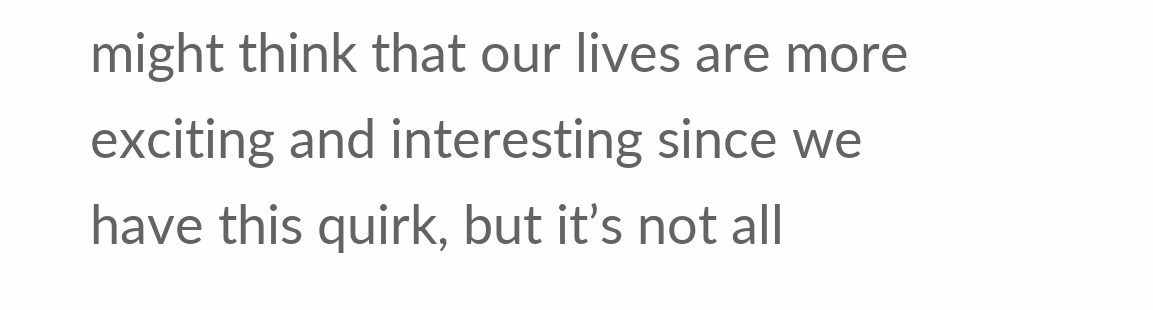might think that our lives are more exciting and interesting since we have this quirk, but it’s not all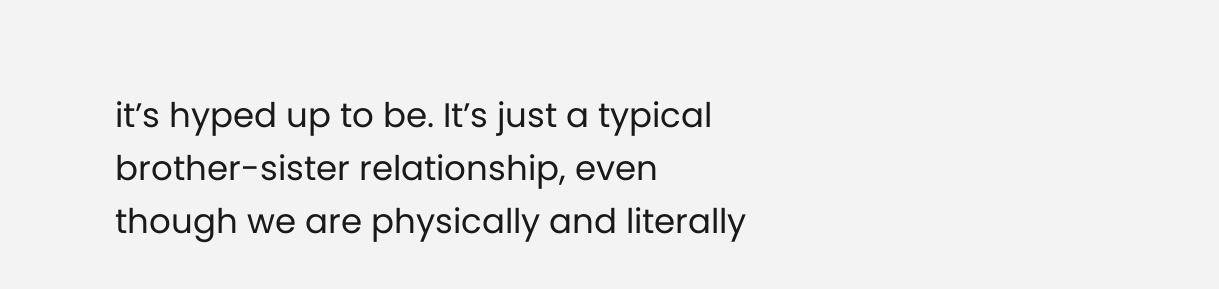it’s hyped up to be. It’s just a typical brother-sister relationship, even though we are physically and literally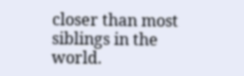closer than most siblings in the world.